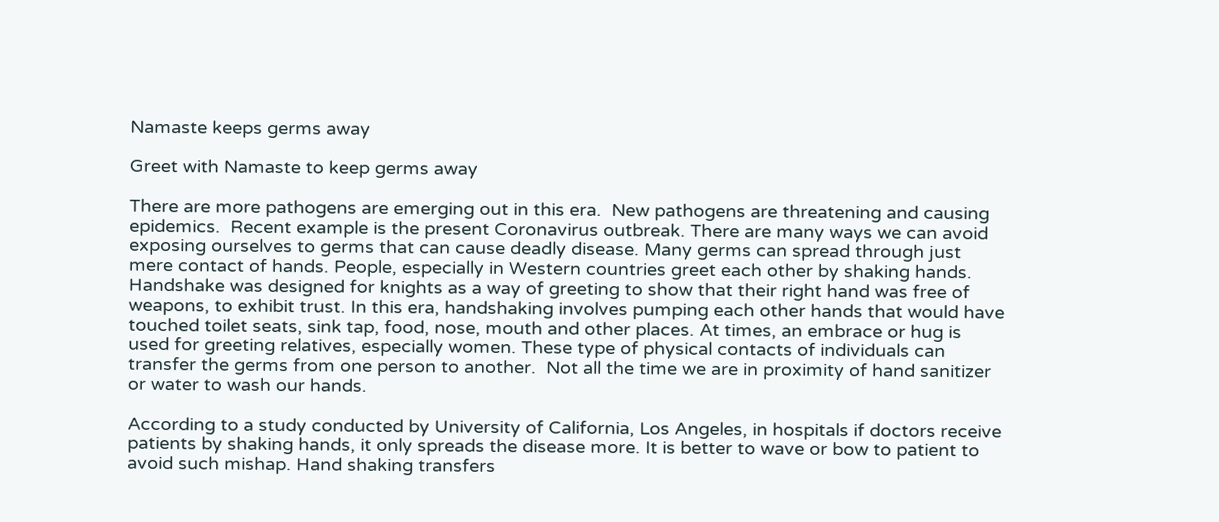Namaste keeps germs away

Greet with Namaste to keep germs away

There are more pathogens are emerging out in this era.  New pathogens are threatening and causing epidemics.  Recent example is the present Coronavirus outbreak. There are many ways we can avoid exposing ourselves to germs that can cause deadly disease. Many germs can spread through just mere contact of hands. People, especially in Western countries greet each other by shaking hands. Handshake was designed for knights as a way of greeting to show that their right hand was free of weapons, to exhibit trust. In this era, handshaking involves pumping each other hands that would have touched toilet seats, sink tap, food, nose, mouth and other places. At times, an embrace or hug is used for greeting relatives, especially women. These type of physical contacts of individuals can transfer the germs from one person to another.  Not all the time we are in proximity of hand sanitizer or water to wash our hands.

According to a study conducted by University of California, Los Angeles, in hospitals if doctors receive patients by shaking hands, it only spreads the disease more. It is better to wave or bow to patient to avoid such mishap. Hand shaking transfers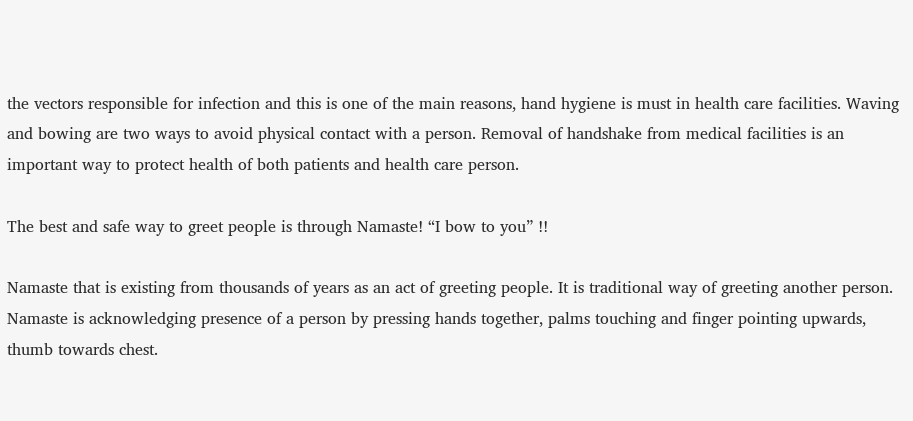the vectors responsible for infection and this is one of the main reasons, hand hygiene is must in health care facilities. Waving and bowing are two ways to avoid physical contact with a person. Removal of handshake from medical facilities is an important way to protect health of both patients and health care person.

The best and safe way to greet people is through Namaste! “I bow to you” !!

Namaste that is existing from thousands of years as an act of greeting people. It is traditional way of greeting another person. Namaste is acknowledging presence of a person by pressing hands together, palms touching and finger pointing upwards, thumb towards chest.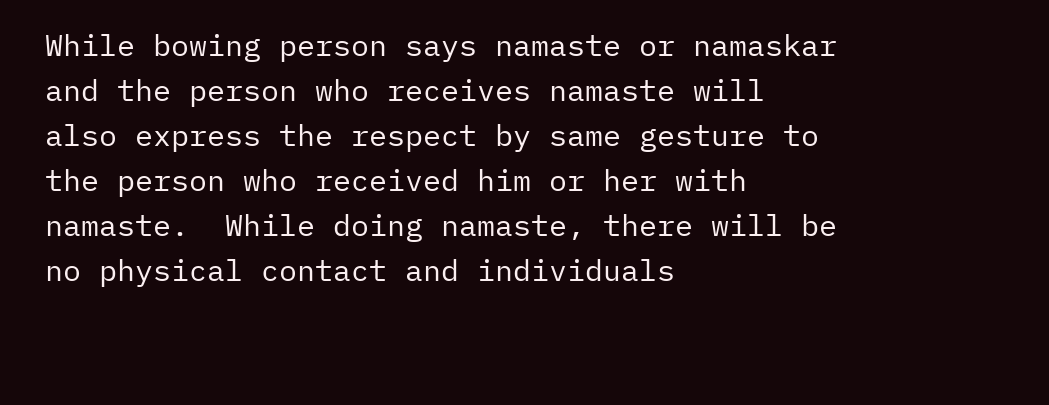While bowing person says namaste or namaskar and the person who receives namaste will also express the respect by same gesture to the person who received him or her with namaste.  While doing namaste, there will be no physical contact and individuals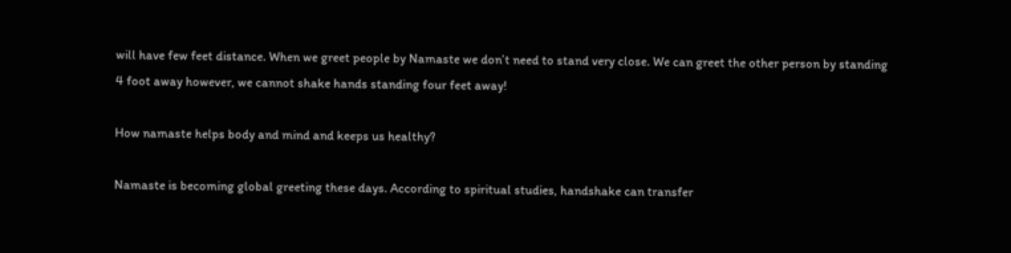will have few feet distance. When we greet people by Namaste we don’t need to stand very close. We can greet the other person by standing 4 foot away however, we cannot shake hands standing four feet away!

How namaste helps body and mind and keeps us healthy?

Namaste is becoming global greeting these days. According to spiritual studies, handshake can transfer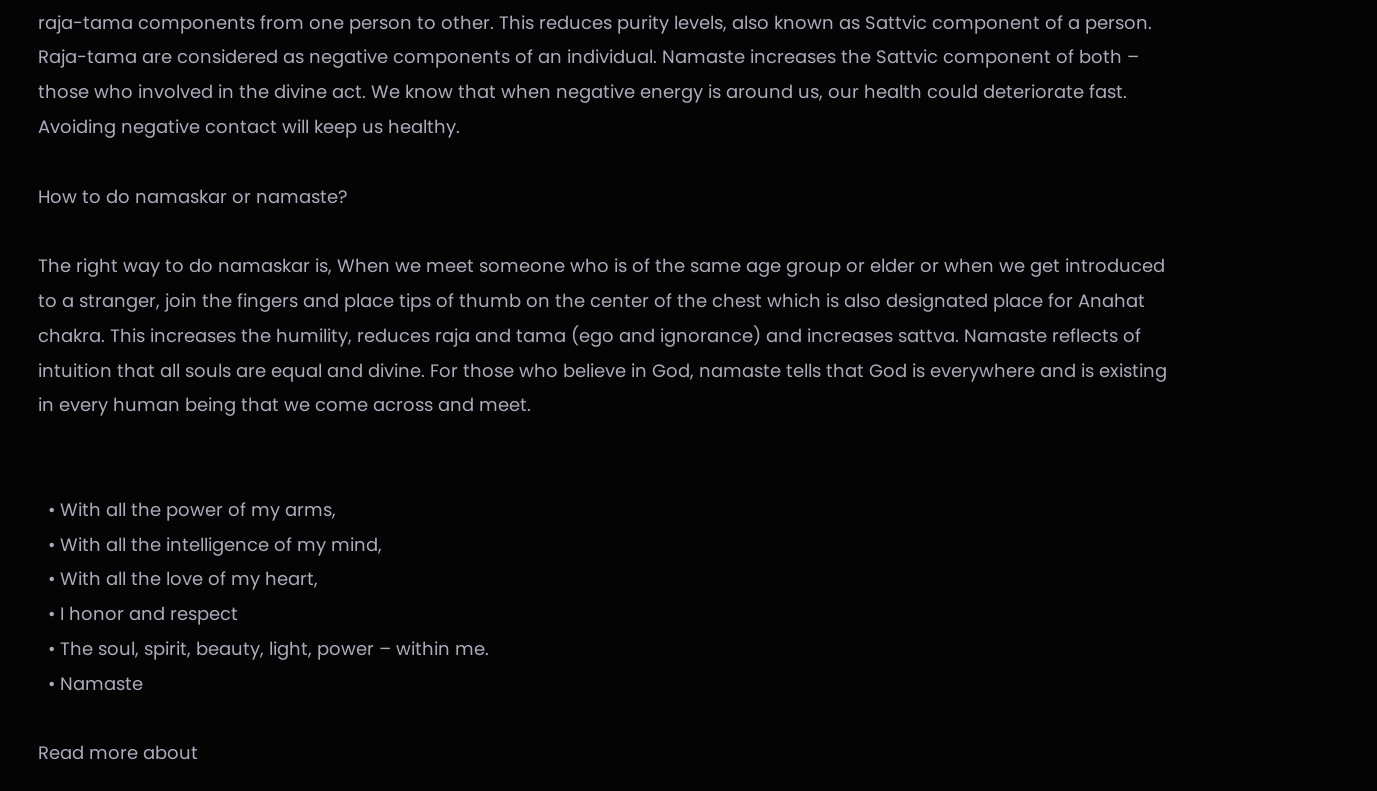raja-tama components from one person to other. This reduces purity levels, also known as Sattvic component of a person. Raja-tama are considered as negative components of an individual. Namaste increases the Sattvic component of both – those who involved in the divine act. We know that when negative energy is around us, our health could deteriorate fast. Avoiding negative contact will keep us healthy.

How to do namaskar or namaste?

The right way to do namaskar is, When we meet someone who is of the same age group or elder or when we get introduced to a stranger, join the fingers and place tips of thumb on the center of the chest which is also designated place for Anahat chakra. This increases the humility, reduces raja and tama (ego and ignorance) and increases sattva. Namaste reflects of intuition that all souls are equal and divine. For those who believe in God, namaste tells that God is everywhere and is existing in every human being that we come across and meet.


  • With all the power of my arms,
  • With all the intelligence of my mind,
  • With all the love of my heart,
  • I honor and respect
  • The soul, spirit, beauty, light, power – within me.
  • Namaste

Read more about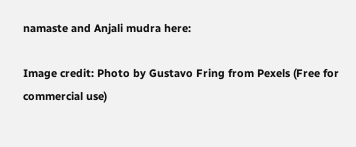namaste and Anjali mudra here:

Image credit: Photo by Gustavo Fring from Pexels (Free for commercial use)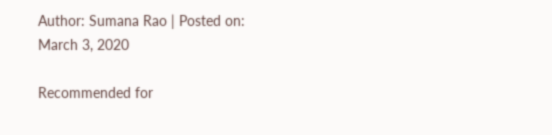Author: Sumana Rao | Posted on: March 3, 2020

Recommended for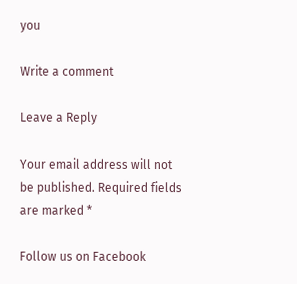you

Write a comment

Leave a Reply

Your email address will not be published. Required fields are marked *

Follow us on Facebook